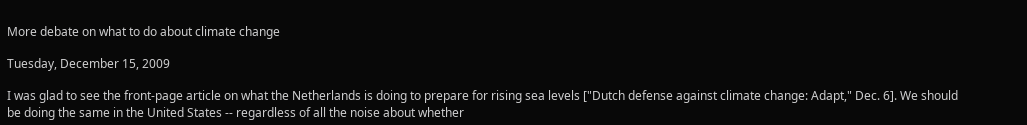More debate on what to do about climate change

Tuesday, December 15, 2009

I was glad to see the front-page article on what the Netherlands is doing to prepare for rising sea levels ["Dutch defense against climate change: Adapt," Dec. 6]. We should be doing the same in the United States -- regardless of all the noise about whether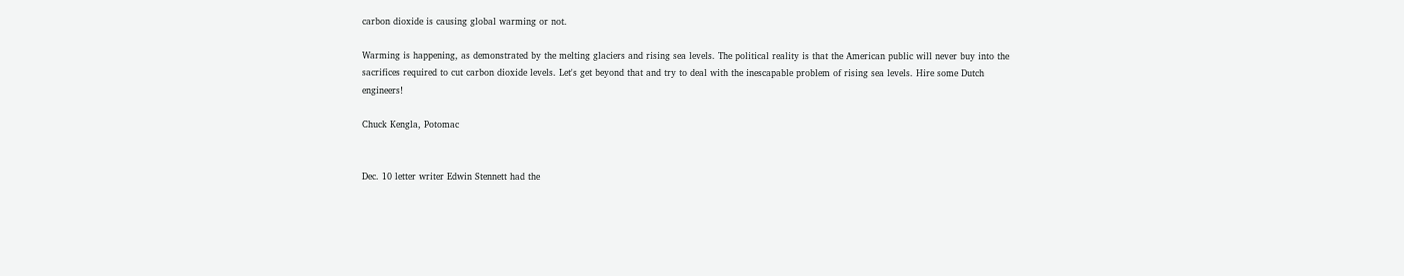carbon dioxide is causing global warming or not.

Warming is happening, as demonstrated by the melting glaciers and rising sea levels. The political reality is that the American public will never buy into the sacrifices required to cut carbon dioxide levels. Let's get beyond that and try to deal with the inescapable problem of rising sea levels. Hire some Dutch engineers!

Chuck Kengla, Potomac


Dec. 10 letter writer Edwin Stennett had the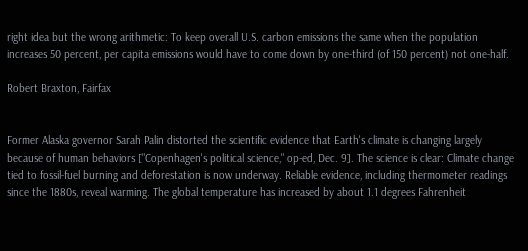right idea but the wrong arithmetic: To keep overall U.S. carbon emissions the same when the population increases 50 percent, per capita emissions would have to come down by one-third (of 150 percent) not one-half.

Robert Braxton, Fairfax


Former Alaska governor Sarah Palin distorted the scientific evidence that Earth's climate is changing largely because of human behaviors ["Copenhagen's political science," op-ed, Dec. 9]. The science is clear: Climate change tied to fossil-fuel burning and deforestation is now underway. Reliable evidence, including thermometer readings since the 1880s, reveal warming. The global temperature has increased by about 1.1 degrees Fahrenheit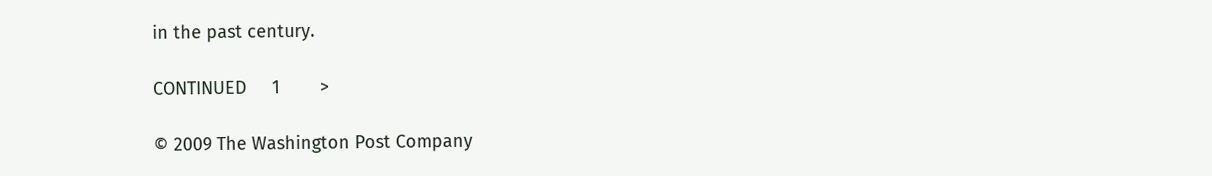in the past century.

CONTINUED     1        >

© 2009 The Washington Post Company